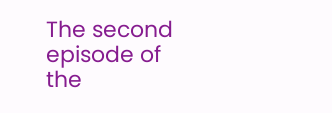The second episode of the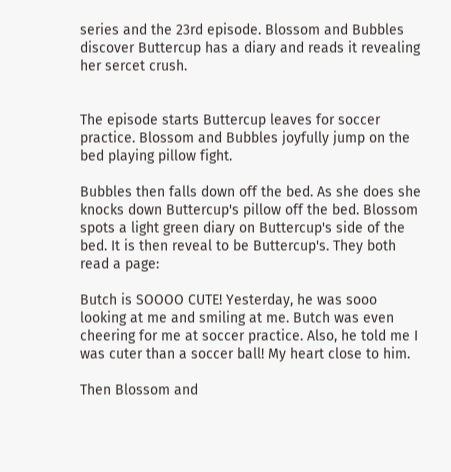series and the 23rd episode. Blossom and Bubbles discover Buttercup has a diary and reads it revealing her sercet crush.


The episode starts Buttercup leaves for soccer practice. Blossom and Bubbles joyfully jump on the bed playing pillow fight.

Bubbles then falls down off the bed. As she does she knocks down Buttercup's pillow off the bed. Blossom spots a light green diary on Buttercup's side of the bed. It is then reveal to be Buttercup's. They both read a page:

Butch is SOOOO CUTE! Yesterday, he was sooo looking at me and smiling at me. Butch was even cheering for me at soccer practice. Also, he told me I was cuter than a soccer ball! My heart close to him.

Then Blossom and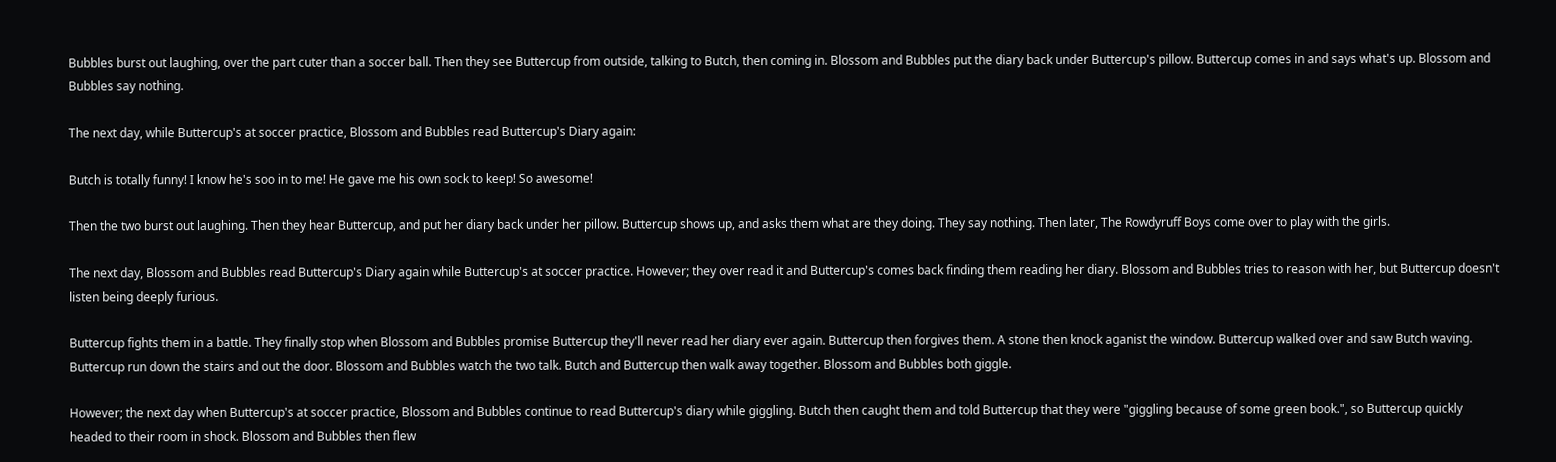Bubbles burst out laughing, over the part cuter than a soccer ball. Then they see Buttercup from outside, talking to Butch, then coming in. Blossom and Bubbles put the diary back under Buttercup's pillow. Buttercup comes in and says what's up. Blossom and Bubbles say nothing.

The next day, while Buttercup's at soccer practice, Blossom and Bubbles read Buttercup's Diary again:

Butch is totally funny! I know he's soo in to me! He gave me his own sock to keep! So awesome!

Then the two burst out laughing. Then they hear Buttercup, and put her diary back under her pillow. Buttercup shows up, and asks them what are they doing. They say nothing. Then later, The Rowdyruff Boys come over to play with the girls.

The next day, Blossom and Bubbles read Buttercup's Diary again while Buttercup's at soccer practice. However; they over read it and Buttercup's comes back finding them reading her diary. Blossom and Bubbles tries to reason with her, but Buttercup doesn't listen being deeply furious.

Buttercup fights them in a battle. They finally stop when Blossom and Bubbles promise Buttercup they'll never read her diary ever again. Buttercup then forgives them. A stone then knock aganist the window. Buttercup walked over and saw Butch waving. Buttercup run down the stairs and out the door. Blossom and Bubbles watch the two talk. Butch and Buttercup then walk away together. Blossom and Bubbles both giggle.

However; the next day when Buttercup's at soccer practice, Blossom and Bubbles continue to read Buttercup's diary while giggling. Butch then caught them and told Buttercup that they were "giggling because of some green book.", so Buttercup quickly headed to their room in shock. Blossom and Bubbles then flew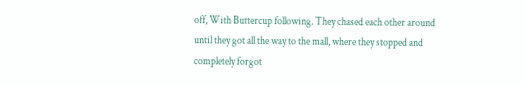off, With Buttercup following. They chased each other around until they got all the way to the mall, where they stopped and completely forgot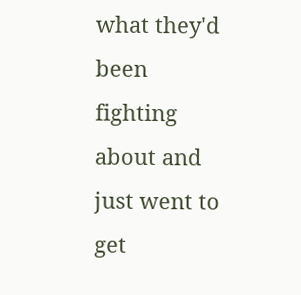what they'd been fighting about and just went to get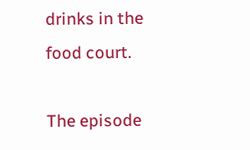drinks in the food court.

The episode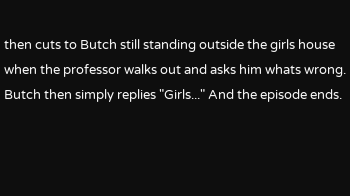then cuts to Butch still standing outside the girls house when the professor walks out and asks him whats wrong. Butch then simply replies "Girls..." And the episode ends.